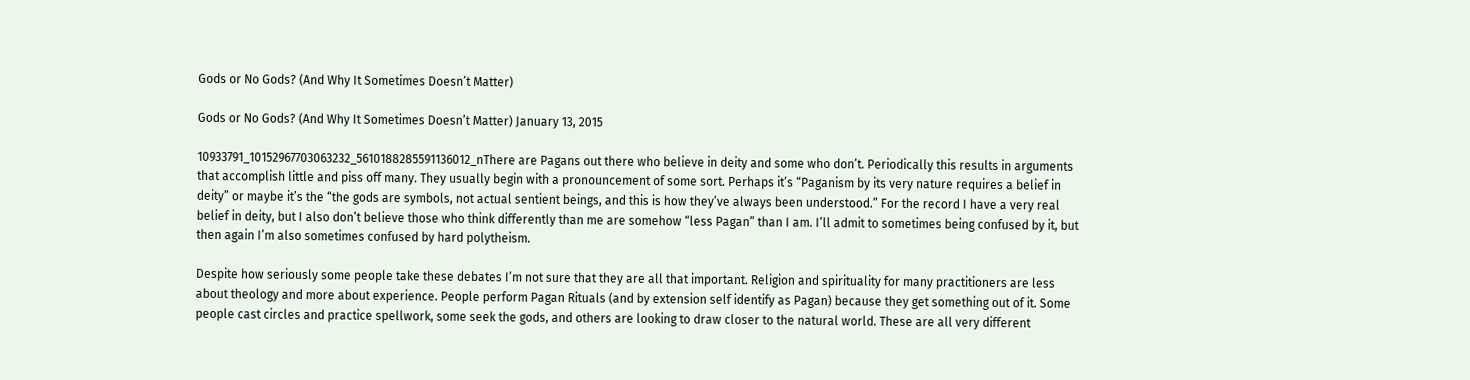Gods or No Gods? (And Why It Sometimes Doesn’t Matter)

Gods or No Gods? (And Why It Sometimes Doesn’t Matter) January 13, 2015

10933791_10152967703063232_5610188285591136012_nThere are Pagans out there who believe in deity and some who don’t. Periodically this results in arguments that accomplish little and piss off many. They usually begin with a pronouncement of some sort. Perhaps it’s “Paganism by its very nature requires a belief in deity” or maybe it’s the “the gods are symbols, not actual sentient beings, and this is how they’ve always been understood.” For the record I have a very real belief in deity, but I also don’t believe those who think differently than me are somehow “less Pagan” than I am. I’ll admit to sometimes being confused by it, but then again I’m also sometimes confused by hard polytheism.

Despite how seriously some people take these debates I’m not sure that they are all that important. Religion and spirituality for many practitioners are less about theology and more about experience. People perform Pagan Rituals (and by extension self identify as Pagan) because they get something out of it. Some people cast circles and practice spellwork, some seek the gods, and others are looking to draw closer to the natural world. These are all very different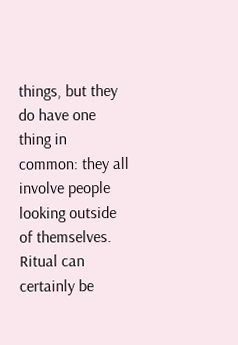things, but they do have one thing in common: they all involve people looking outside of themselves. Ritual can certainly be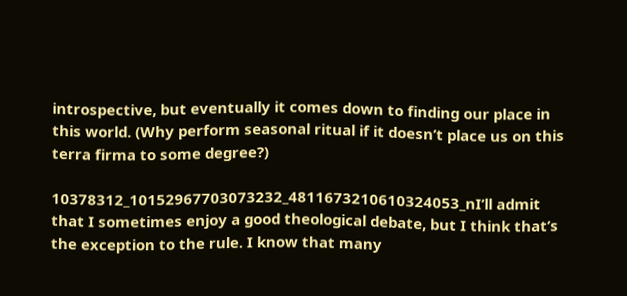introspective, but eventually it comes down to finding our place in this world. (Why perform seasonal ritual if it doesn’t place us on this terra firma to some degree?)

10378312_10152967703073232_4811673210610324053_nI’ll admit that I sometimes enjoy a good theological debate, but I think that’s the exception to the rule. I know that many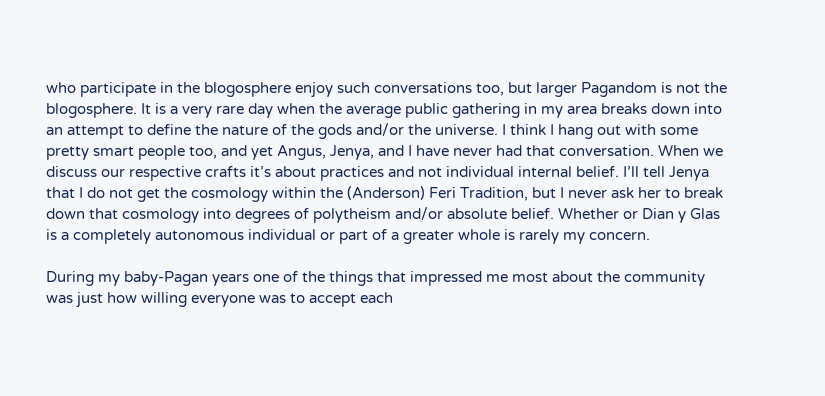who participate in the blogosphere enjoy such conversations too, but larger Pagandom is not the blogosphere. It is a very rare day when the average public gathering in my area breaks down into an attempt to define the nature of the gods and/or the universe. I think I hang out with some pretty smart people too, and yet Angus, Jenya, and I have never had that conversation. When we discuss our respective crafts it’s about practices and not individual internal belief. I’ll tell Jenya that I do not get the cosmology within the (Anderson) Feri Tradition, but I never ask her to break down that cosmology into degrees of polytheism and/or absolute belief. Whether or Dian y Glas is a completely autonomous individual or part of a greater whole is rarely my concern.

During my baby-Pagan years one of the things that impressed me most about the community was just how willing everyone was to accept each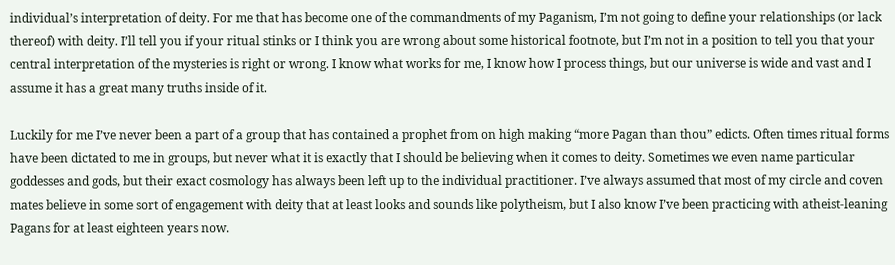individual’s interpretation of deity. For me that has become one of the commandments of my Paganism, I’m not going to define your relationships (or lack thereof) with deity. I’ll tell you if your ritual stinks or I think you are wrong about some historical footnote, but I’m not in a position to tell you that your central interpretation of the mysteries is right or wrong. I know what works for me, I know how I process things, but our universe is wide and vast and I assume it has a great many truths inside of it.

Luckily for me I’ve never been a part of a group that has contained a prophet from on high making “more Pagan than thou” edicts. Often times ritual forms have been dictated to me in groups, but never what it is exactly that I should be believing when it comes to deity. Sometimes we even name particular goddesses and gods, but their exact cosmology has always been left up to the individual practitioner. I’ve always assumed that most of my circle and coven mates believe in some sort of engagement with deity that at least looks and sounds like polytheism, but I also know I’ve been practicing with atheist-leaning Pagans for at least eighteen years now.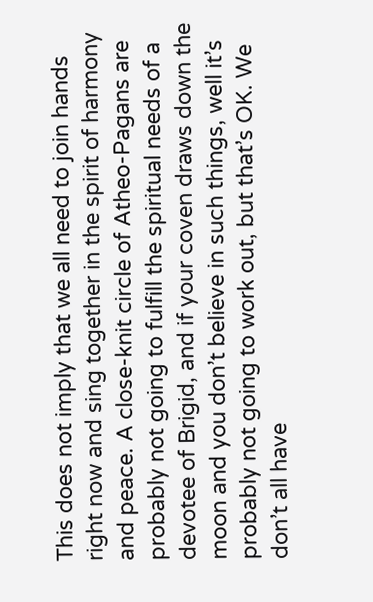This does not imply that we all need to join hands right now and sing together in the spirit of harmony and peace. A close-knit circle of Atheo-Pagans are probably not going to fulfill the spiritual needs of a devotee of Brigid, and if your coven draws down the moon and you don’t believe in such things, well it’s probably not going to work out, but that’s OK. We don’t all have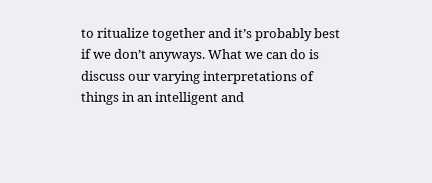to ritualize together and it’s probably best if we don’t anyways. What we can do is discuss our varying interpretations of things in an intelligent and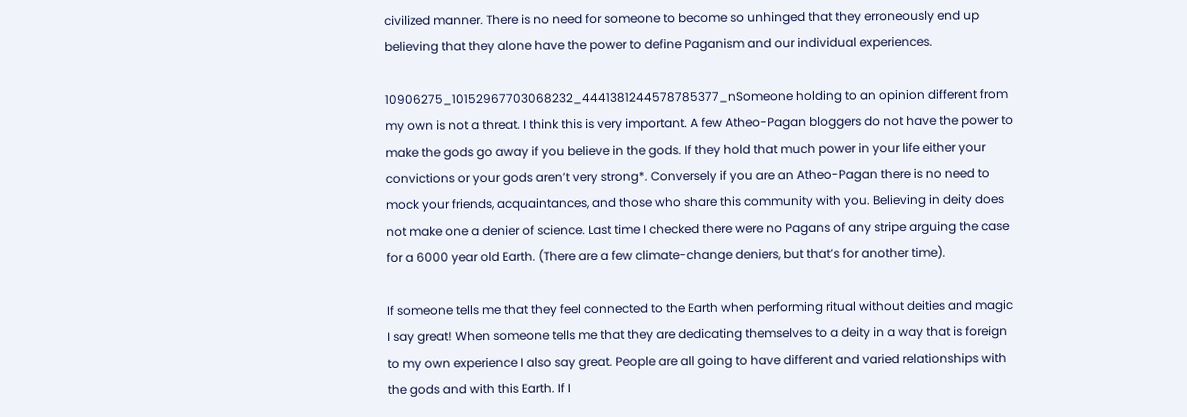civilized manner. There is no need for someone to become so unhinged that they erroneously end up believing that they alone have the power to define Paganism and our individual experiences.

10906275_10152967703068232_4441381244578785377_nSomeone holding to an opinion different from my own is not a threat. I think this is very important. A few Atheo-Pagan bloggers do not have the power to make the gods go away if you believe in the gods. If they hold that much power in your life either your convictions or your gods aren’t very strong*. Conversely if you are an Atheo-Pagan there is no need to mock your friends, acquaintances, and those who share this community with you. Believing in deity does not make one a denier of science. Last time I checked there were no Pagans of any stripe arguing the case for a 6000 year old Earth. (There are a few climate-change deniers, but that’s for another time).

If someone tells me that they feel connected to the Earth when performing ritual without deities and magic I say great! When someone tells me that they are dedicating themselves to a deity in a way that is foreign to my own experience I also say great. People are all going to have different and varied relationships with the gods and with this Earth. If I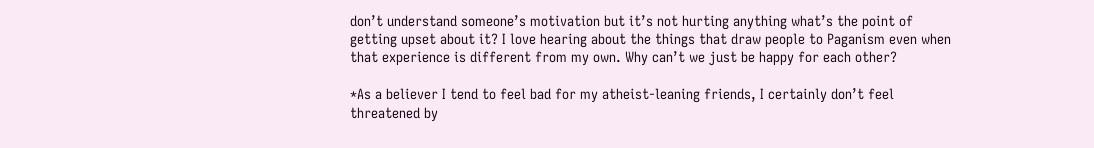don’t understand someone’s motivation but it’s not hurting anything what’s the point of getting upset about it? I love hearing about the things that draw people to Paganism even when that experience is different from my own. Why can’t we just be happy for each other?

*As a believer I tend to feel bad for my atheist-leaning friends, I certainly don’t feel threatened by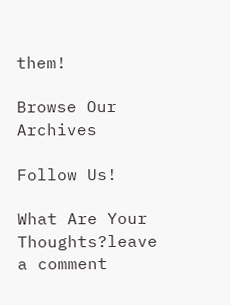them!

Browse Our Archives

Follow Us!

What Are Your Thoughts?leave a comment